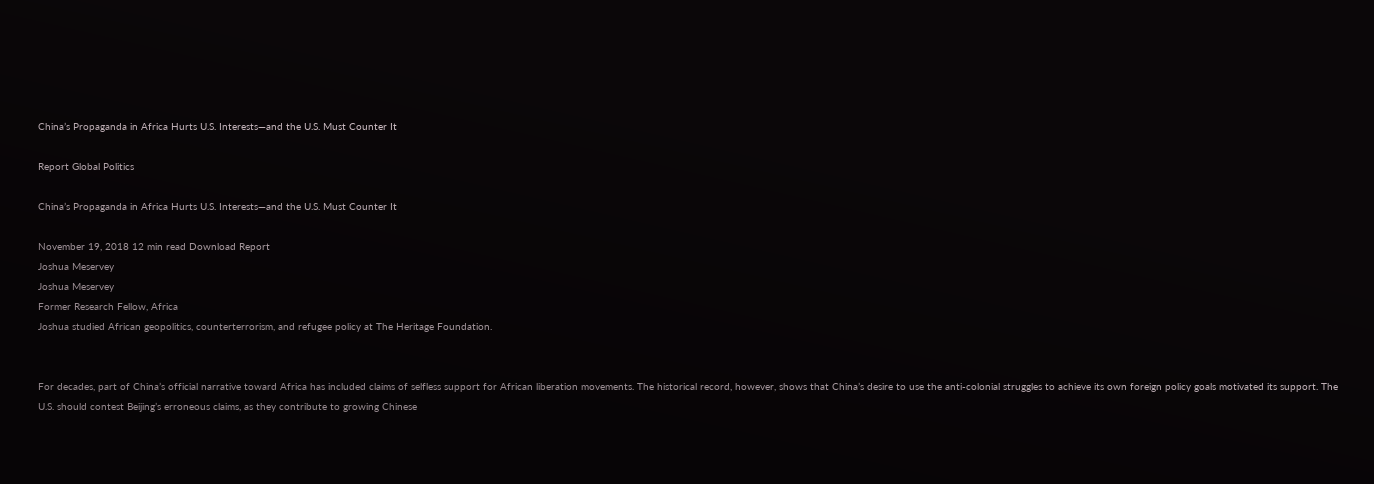China’s Propaganda in Africa Hurts U.S. Interests—and the U.S. Must Counter It

Report Global Politics

China’s Propaganda in Africa Hurts U.S. Interests—and the U.S. Must Counter It

November 19, 2018 12 min read Download Report
Joshua Meservey
Joshua Meservey
Former Research Fellow, Africa
Joshua studied African geopolitics, counterterrorism, and refugee policy at The Heritage Foundation.


For decades, part of China’s official narrative toward Africa has included claims of selfless support for African liberation movements. The historical record, however, shows that China’s desire to use the anti-colonial struggles to achieve its own foreign policy goals motivated its support. The U.S. should contest Beijing’s erroneous claims, as they contribute to growing Chinese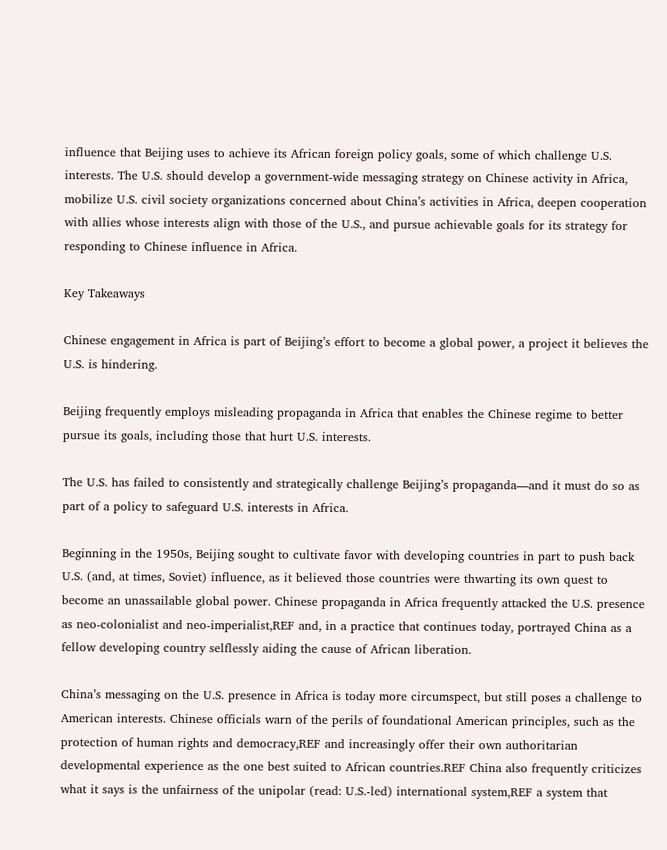influence that Beijing uses to achieve its African foreign policy goals, some of which challenge U.S. interests. The U.S. should develop a government-wide messaging strategy on Chinese activity in Africa, mobilize U.S. civil society organizations concerned about China’s activities in Africa, deepen cooperation with allies whose interests align with those of the U.S., and pursue achievable goals for its strategy for responding to Chinese influence in Africa.

Key Takeaways

Chinese engagement in Africa is part of Beijing’s effort to become a global power, a project it believes the U.S. is hindering.

Beijing frequently employs misleading propaganda in Africa that enables the Chinese regime to better pursue its goals, including those that hurt U.S. interests.

The U.S. has failed to consistently and strategically challenge Beijing’s propaganda—and it must do so as part of a policy to safeguard U.S. interests in Africa.

Beginning in the 1950s, Beijing sought to cultivate favor with developing countries in part to push back U.S. (and, at times, Soviet) influence, as it believed those countries were thwarting its own quest to become an unassailable global power. Chinese propaganda in Africa frequently attacked the U.S. presence as neo-colonialist and neo-imperialist,REF and, in a practice that continues today, portrayed China as a fellow developing country selflessly aiding the cause of African liberation.

China’s messaging on the U.S. presence in Africa is today more circumspect, but still poses a challenge to American interests. Chinese officials warn of the perils of foundational American principles, such as the protection of human rights and democracy,REF and increasingly offer their own authoritarian developmental experience as the one best suited to African countries.REF China also frequently criticizes what it says is the unfairness of the unipolar (read: U.S.-led) international system,REF a system that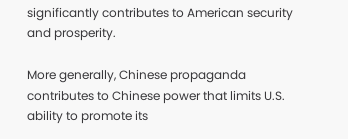significantly contributes to American security and prosperity.

More generally, Chinese propaganda contributes to Chinese power that limits U.S. ability to promote its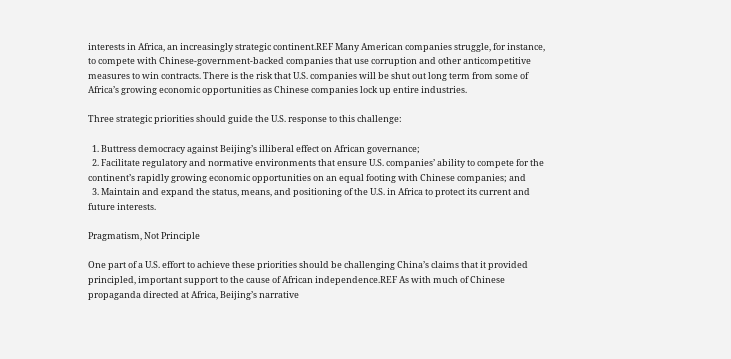interests in Africa, an increasingly strategic continent.REF Many American companies struggle, for instance, to compete with Chinese-government-backed companies that use corruption and other anticompetitive measures to win contracts. There is the risk that U.S. companies will be shut out long term from some of Africa’s growing economic opportunities as Chinese companies lock up entire industries.

Three strategic priorities should guide the U.S. response to this challenge:

  1. Buttress democracy against Beijing’s illiberal effect on African governance;
  2. Facilitate regulatory and normative environments that ensure U.S. companies’ ability to compete for the continent’s rapidly growing economic opportunities on an equal footing with Chinese companies; and
  3. Maintain and expand the status, means, and positioning of the U.S. in Africa to protect its current and future interests.

Pragmatism, Not Principle

One part of a U.S. effort to achieve these priorities should be challenging China’s claims that it provided principled, important support to the cause of African independence.REF As with much of Chinese propaganda directed at Africa, Beijing’s narrative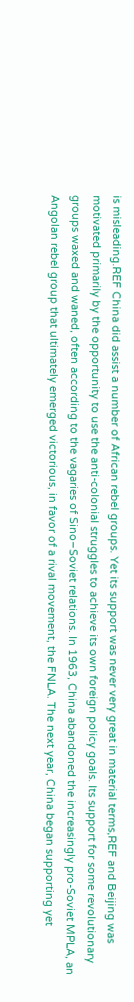is misleading.REF China did assist a number of African rebel groups. Yet its support was never very great in material terms,REF and Beijing was motivated primarily by the opportunity to use the anti-colonial struggles to achieve its own foreign policy goals. Its support for some revolutionary groups waxed and waned, often according to the vagaries of Sino–Soviet relations. In 1963, China abandoned the increasingly pro-Soviet MPLA, an Angolan rebel group that ultimately emerged victorious, in favor of a rival movement, the FNLA. The next year, China began supporting yet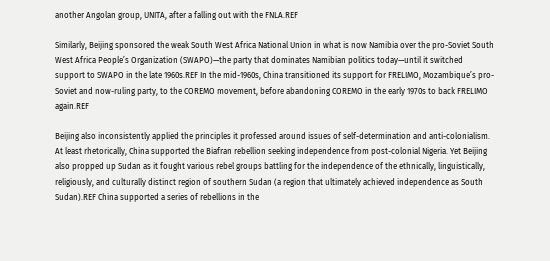another Angolan group, UNITA, after a falling out with the FNLA.REF

Similarly, Beijing sponsored the weak South West Africa National Union in what is now Namibia over the pro-Soviet South West Africa People’s Organization (SWAPO)—the party that dominates Namibian politics today—until it switched support to SWAPO in the late 1960s.REF In the mid-1960s, China transitioned its support for FRELIMO, Mozambique’s pro-Soviet and now-ruling party, to the COREMO movement, before abandoning COREMO in the early 1970s to back FRELIMO again.REF

Beijing also inconsistently applied the principles it professed around issues of self-determination and anti-colonialism. At least rhetorically, China supported the Biafran rebellion seeking independence from post-colonial Nigeria. Yet Beijing also propped up Sudan as it fought various rebel groups battling for the independence of the ethnically, linguistically, religiously, and culturally distinct region of southern Sudan (a region that ultimately achieved independence as South Sudan).REF China supported a series of rebellions in the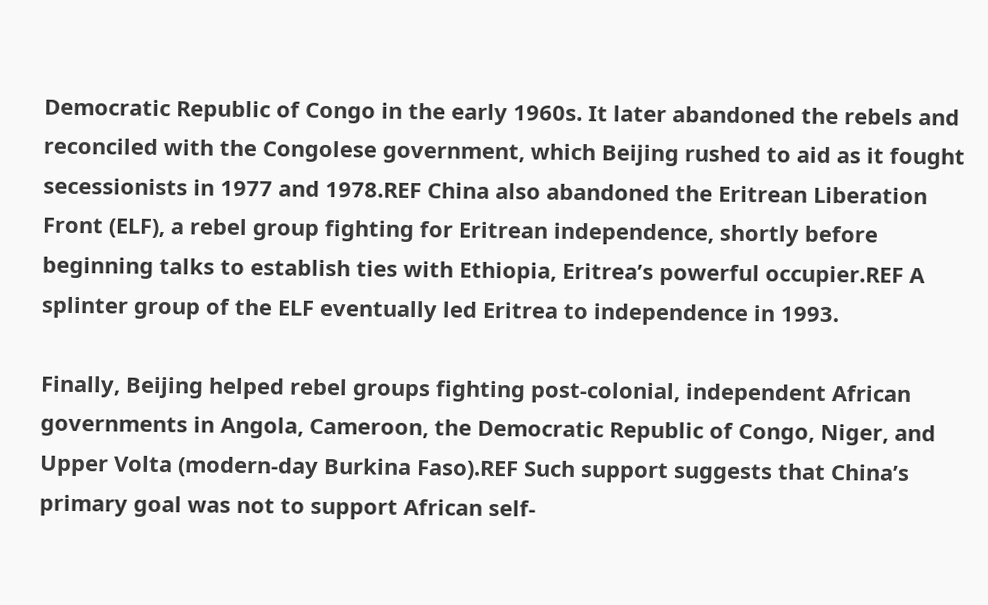Democratic Republic of Congo in the early 1960s. It later abandoned the rebels and reconciled with the Congolese government, which Beijing rushed to aid as it fought secessionists in 1977 and 1978.REF China also abandoned the Eritrean Liberation Front (ELF), a rebel group fighting for Eritrean independence, shortly before beginning talks to establish ties with Ethiopia, Eritrea’s powerful occupier.REF A splinter group of the ELF eventually led Eritrea to independence in 1993.

Finally, Beijing helped rebel groups fighting post-colonial, independent African governments in Angola, Cameroon, the Democratic Republic of Congo, Niger, and Upper Volta (modern-day Burkina Faso).REF Such support suggests that China’s primary goal was not to support African self-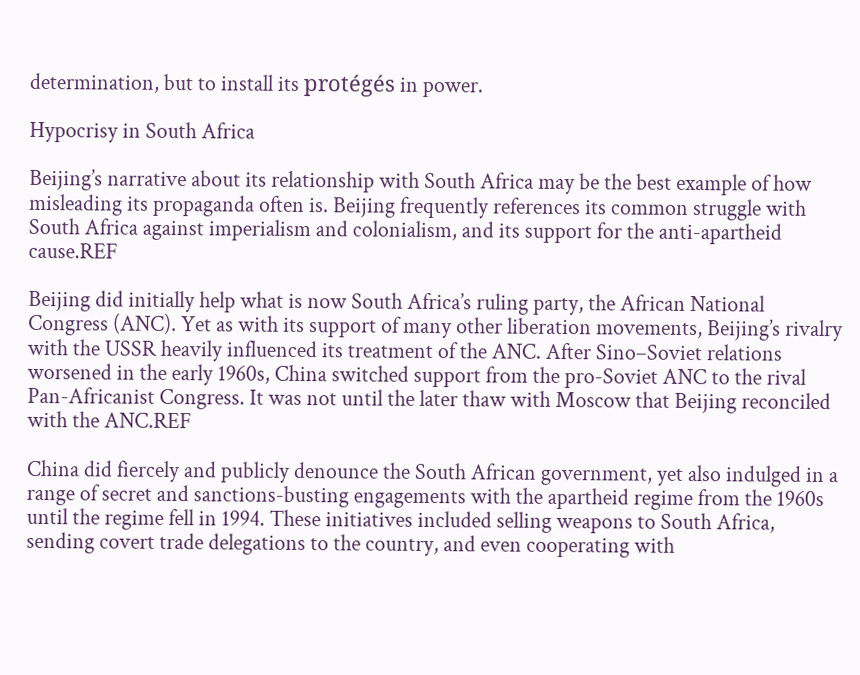determination, but to install its protégés in power.

Hypocrisy in South Africa

Beijing’s narrative about its relationship with South Africa may be the best example of how misleading its propaganda often is. Beijing frequently references its common struggle with South Africa against imperialism and colonialism, and its support for the anti-apartheid cause.REF

Beijing did initially help what is now South Africa’s ruling party, the African National Congress (ANC). Yet as with its support of many other liberation movements, Beijing’s rivalry with the USSR heavily influenced its treatment of the ANC. After Sino–Soviet relations worsened in the early 1960s, China switched support from the pro-Soviet ANC to the rival Pan-Africanist Congress. It was not until the later thaw with Moscow that Beijing reconciled with the ANC.REF

China did fiercely and publicly denounce the South African government, yet also indulged in a range of secret and sanctions-busting engagements with the apartheid regime from the 1960s until the regime fell in 1994. These initiatives included selling weapons to South Africa, sending covert trade delegations to the country, and even cooperating with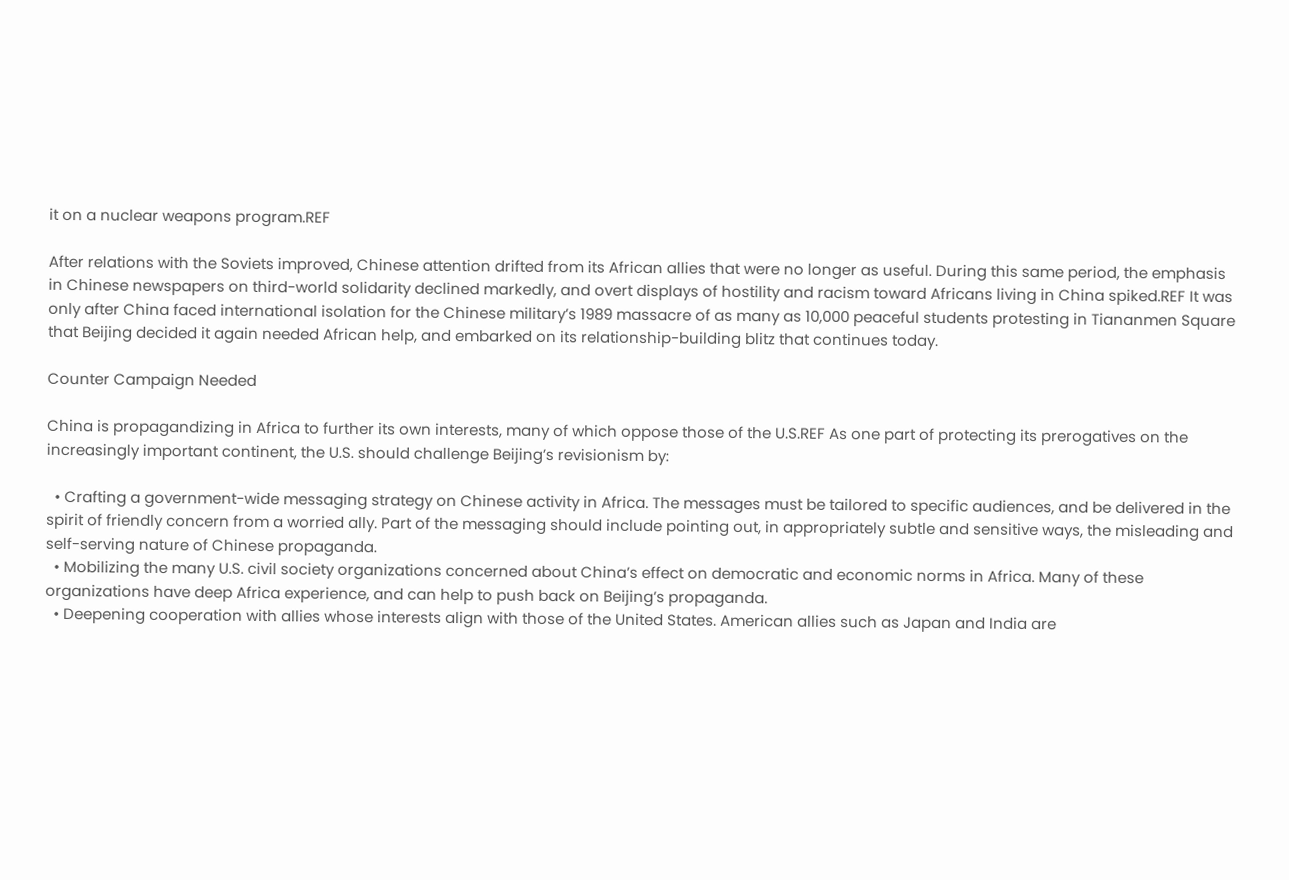it on a nuclear weapons program.REF

After relations with the Soviets improved, Chinese attention drifted from its African allies that were no longer as useful. During this same period, the emphasis in Chinese newspapers on third-world solidarity declined markedly, and overt displays of hostility and racism toward Africans living in China spiked.REF It was only after China faced international isolation for the Chinese military’s 1989 massacre of as many as 10,000 peaceful students protesting in Tiananmen Square that Beijing decided it again needed African help, and embarked on its relationship-building blitz that continues today.

Counter Campaign Needed

China is propagandizing in Africa to further its own interests, many of which oppose those of the U.S.REF As one part of protecting its prerogatives on the increasingly important continent, the U.S. should challenge Beijing’s revisionism by:

  • Crafting a government-wide messaging strategy on Chinese activity in Africa. The messages must be tailored to specific audiences, and be delivered in the spirit of friendly concern from a worried ally. Part of the messaging should include pointing out, in appropriately subtle and sensitive ways, the misleading and self-serving nature of Chinese propaganda.
  • Mobilizing the many U.S. civil society organizations concerned about China’s effect on democratic and economic norms in Africa. Many of these organizations have deep Africa experience, and can help to push back on Beijing’s propaganda.
  • Deepening cooperation with allies whose interests align with those of the United States. American allies such as Japan and India are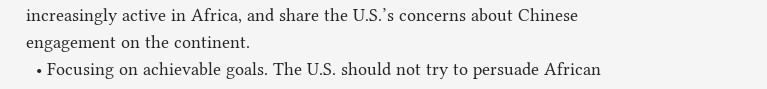increasingly active in Africa, and share the U.S.’s concerns about Chinese engagement on the continent.
  • Focusing on achievable goals. The U.S. should not try to persuade African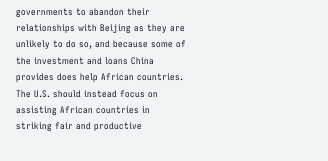governments to abandon their relationships with Beijing as they are unlikely to do so, and because some of the investment and loans China provides does help African countries. The U.S. should instead focus on assisting African countries in striking fair and productive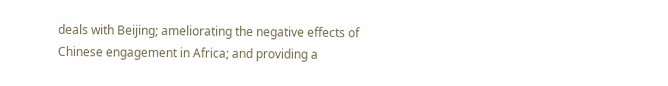deals with Beijing; ameliorating the negative effects of Chinese engagement in Africa; and providing a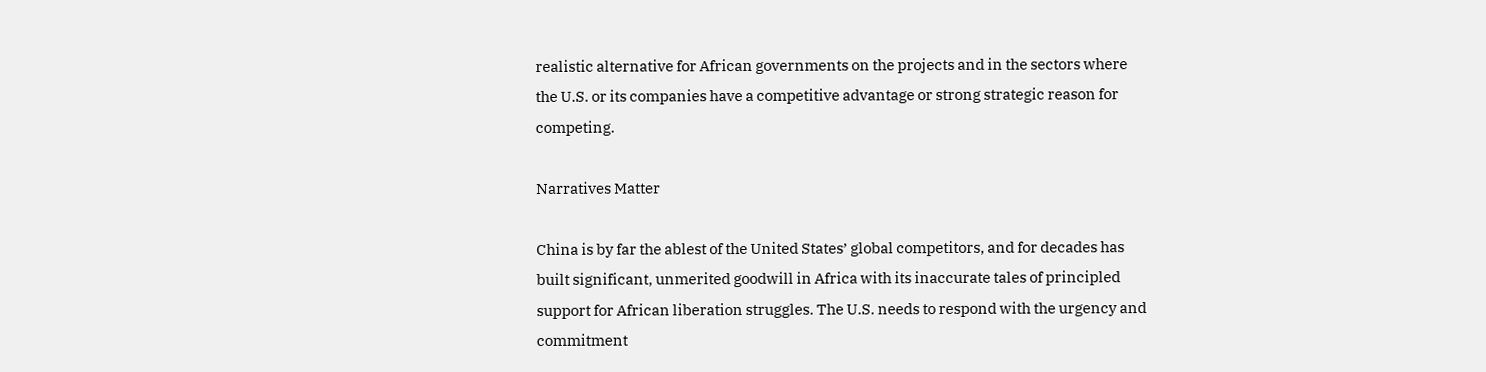realistic alternative for African governments on the projects and in the sectors where the U.S. or its companies have a competitive advantage or strong strategic reason for competing.

Narratives Matter

China is by far the ablest of the United States’ global competitors, and for decades has built significant, unmerited goodwill in Africa with its inaccurate tales of principled support for African liberation struggles. The U.S. needs to respond with the urgency and commitment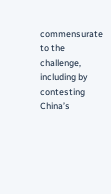commensurate to the challenge, including by contesting China’s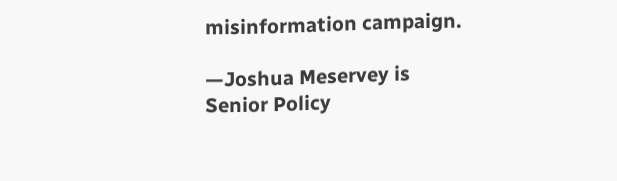misinformation campaign.

—Joshua Meservey is Senior Policy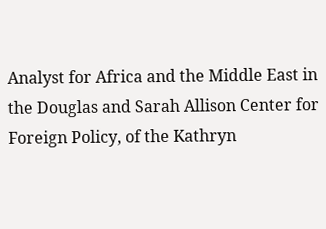Analyst for Africa and the Middle East in the Douglas and Sarah Allison Center for Foreign Policy, of the Kathryn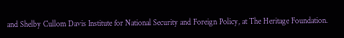and Shelby Cullom Davis Institute for National Security and Foreign Policy, at The Heritage Foundation.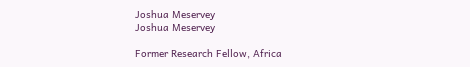Joshua Meservey
Joshua Meservey

Former Research Fellow, Africa